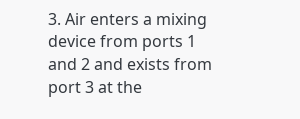3. Air enters a mixing device from ports 1 and 2 and exists from port 3 at the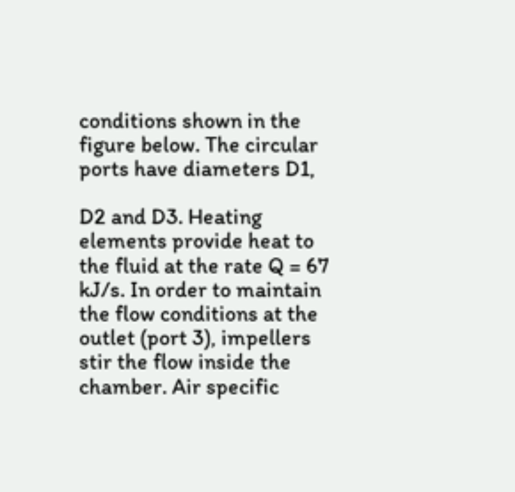conditions shown in the figure below. The circular ports have diameters D1,

D2 and D3. Heating elements provide heat to the fluid at the rate Q = 67 kJ/s. In order to maintain the flow conditions at the outlet (port 3), impellers stir the flow inside the chamber. Air specific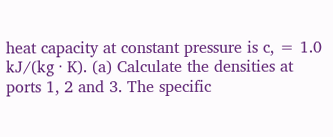heat capacity at constant pressure is c, = 1.0 kJ/(kg · K). (a) Calculate the densities at ports 1, 2 and 3. The specific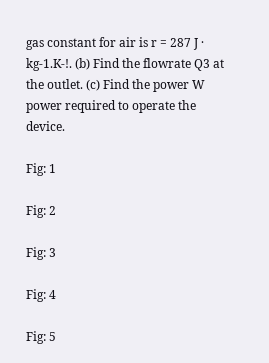gas constant for air is r = 287 J · kg-1.K-!. (b) Find the flowrate Q3 at the outlet. (c) Find the power W power required to operate the device.

Fig: 1

Fig: 2

Fig: 3

Fig: 4

Fig: 5